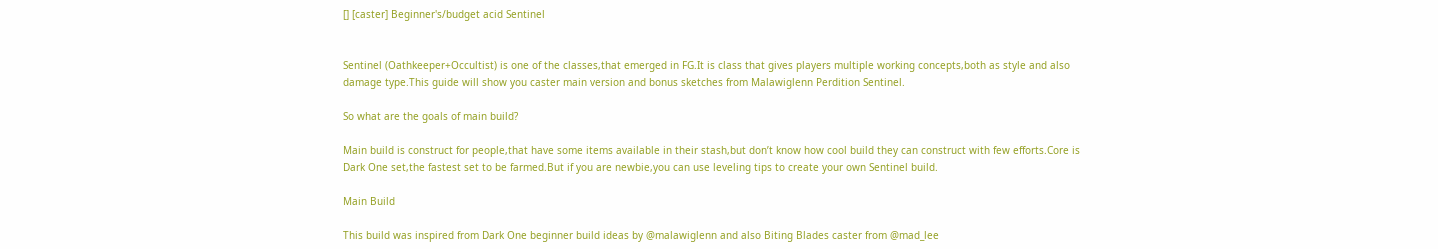[] [caster] Beginner's/budget acid Sentinel


Sentinel (Oathkeeper+Occultist) is one of the classes,that emerged in FG.It is class that gives players multiple working concepts,both as style and also damage type.This guide will show you caster main version and bonus sketches from Malawiglenn Perdition Sentinel.

So what are the goals of main build?

Main build is construct for people,that have some items available in their stash,but don’t know how cool build they can construct with few efforts.Core is Dark One set,the fastest set to be farmed.But if you are newbie,you can use leveling tips to create your own Sentinel build.

Main Build

This build was inspired from Dark One beginner build ideas by @malawiglenn and also Biting Blades caster from @mad_lee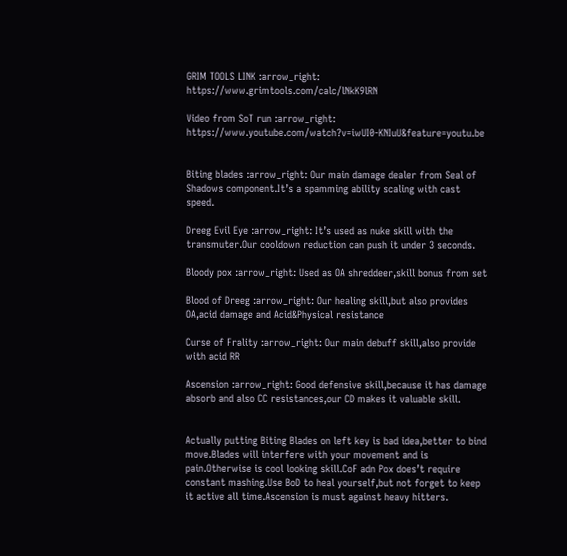GRIM TOOLS LINK :arrow_right: https://www.grimtools.com/calc/lNkK9lRN

Video from SoT run :arrow_right: https://www.youtube.com/watch?v=iwUI0-KNIuU&feature=youtu.be


Biting blades :arrow_right: Our main damage dealer from Seal of Shadows component.It’s a spamming ability scaling with cast speed.

Dreeg Evil Eye :arrow_right: It’s used as nuke skill with the transmuter.Our cooldown reduction can push it under 3 seconds.

Bloody pox :arrow_right: Used as OA shreddeer,skill bonus from set

Blood of Dreeg :arrow_right: Our healing skill,but also provides OA,acid damage and Acid&Physical resistance

Curse of Frality :arrow_right: Our main debuff skill,also provide with acid RR

Ascension :arrow_right: Good defensive skill,because it has damage absorb and also CC resistances,our CD makes it valuable skill.


Actually putting Biting Blades on left key is bad idea,better to bind move.Blades will interfere with your movement and is pain.Otherwise is cool looking skill.CoF adn Pox does’t require constant mashing.Use BoD to heal yourself,but not forget to keep it active all time.Ascension is must against heavy hitters.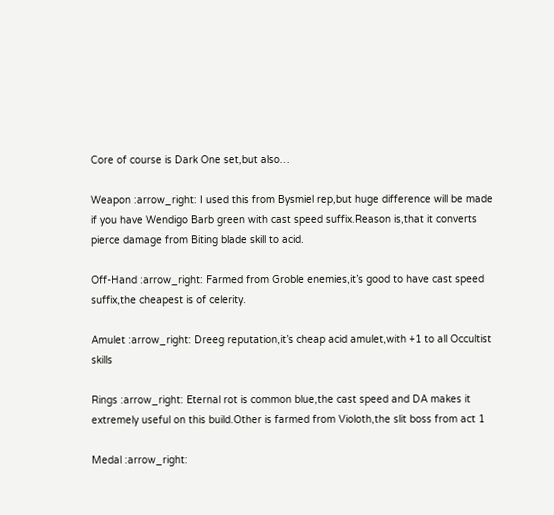Core of course is Dark One set,but also…

Weapon :arrow_right: I used this from Bysmiel rep,but huge difference will be made if you have Wendigo Barb green with cast speed suffix.Reason is,that it converts pierce damage from Biting blade skill to acid.

Off-Hand :arrow_right: Farmed from Groble enemies,it’s good to have cast speed suffix,the cheapest is of celerity.

Amulet :arrow_right: Dreeg reputation,it’s cheap acid amulet,with +1 to all Occultist skills

Rings :arrow_right: Eternal rot is common blue,the cast speed and DA makes it extremely useful on this build.Other is farmed from Violoth,the slit boss from act 1

Medal :arrow_right: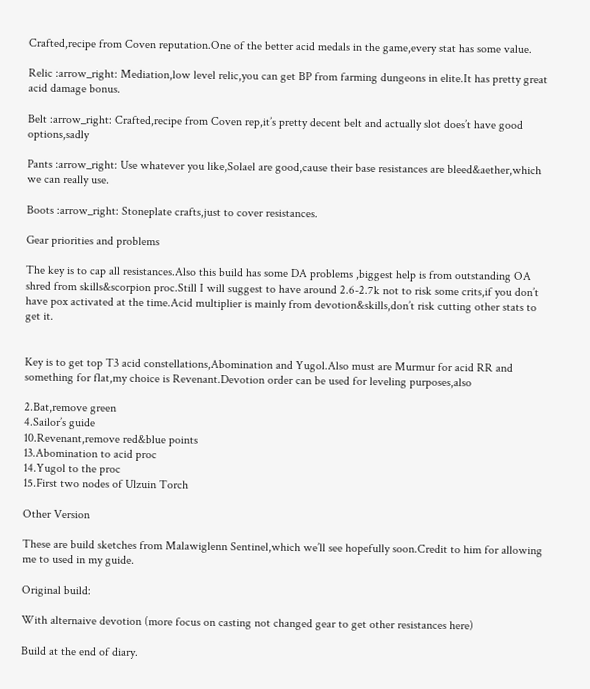Crafted,recipe from Coven reputation.One of the better acid medals in the game,every stat has some value.

Relic :arrow_right: Mediation,low level relic,you can get BP from farming dungeons in elite.It has pretty great acid damage bonus.

Belt :arrow_right: Crafted,recipe from Coven rep,it’s pretty decent belt and actually slot does’t have good options,sadly

Pants :arrow_right: Use whatever you like,Solael are good,cause their base resistances are bleed&aether,which we can really use.

Boots :arrow_right: Stoneplate crafts,just to cover resistances.

Gear priorities and problems

The key is to cap all resistances.Also this build has some DA problems ,biggest help is from outstanding OA shred from skills&scorpion proc.Still I will suggest to have around 2.6-2.7k not to risk some crits,if you don’t have pox activated at the time.Acid multiplier is mainly from devotion&skills,don’t risk cutting other stats to get it.


Key is to get top T3 acid constellations,Abomination and Yugol.Also must are Murmur for acid RR and something for flat,my choice is Revenant.Devotion order can be used for leveling purposes,also

2.Bat,remove green
4.Sailor’s guide
10.Revenant,remove red&blue points
13.Abomination to acid proc
14.Yugol to the proc
15.First two nodes of Ulzuin Torch

Other Version

These are build sketches from Malawiglenn Sentinel,which we’ll see hopefully soon.Credit to him for allowing me to used in my guide.

Original build:

With alternaive devotion (more focus on casting not changed gear to get other resistances here)

Build at the end of diary.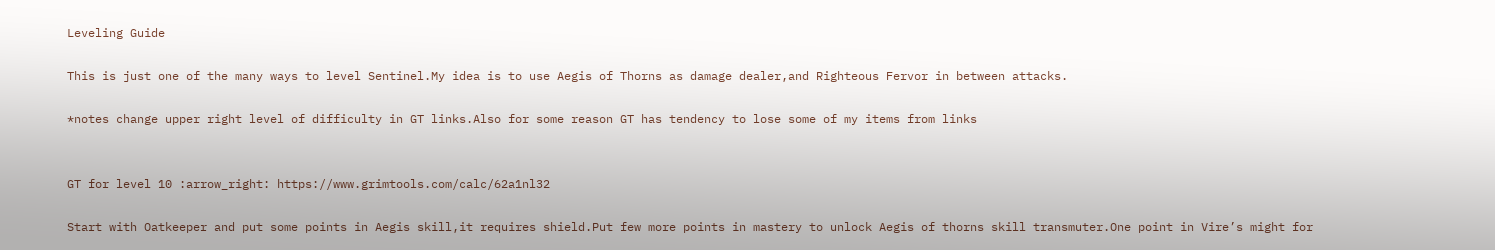Leveling Guide

This is just one of the many ways to level Sentinel.My idea is to use Aegis of Thorns as damage dealer,and Righteous Fervor in between attacks.

*notes change upper right level of difficulty in GT links.Also for some reason GT has tendency to lose some of my items from links


GT for level 10 :arrow_right: https://www.grimtools.com/calc/62a1nl32

Start with Oatkeeper and put some points in Aegis skill,it requires shield.Put few more points in mastery to unlock Aegis of thorns skill transmuter.One point in Vire’s might for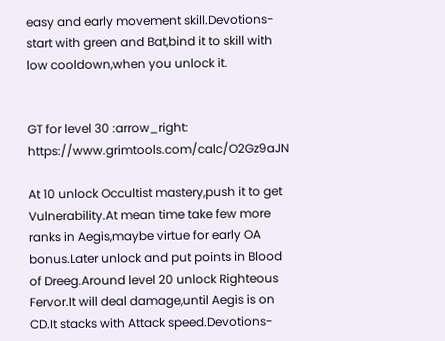easy and early movement skill.Devotions-start with green and Bat,bind it to skill with low cooldown,when you unlock it.


GT for level 30 :arrow_right: https://www.grimtools.com/calc/O2Gz9aJN

At 10 unlock Occultist mastery,push it to get Vulnerability.At mean time take few more ranks in Aegis,maybe virtue for early OA bonus.Later unlock and put points in Blood of Dreeg.Around level 20 unlock Righteous Fervor.It will deal damage,until Aegis is on CD.It stacks with Attack speed.Devotions-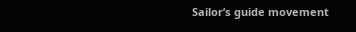Sailor’s guide movement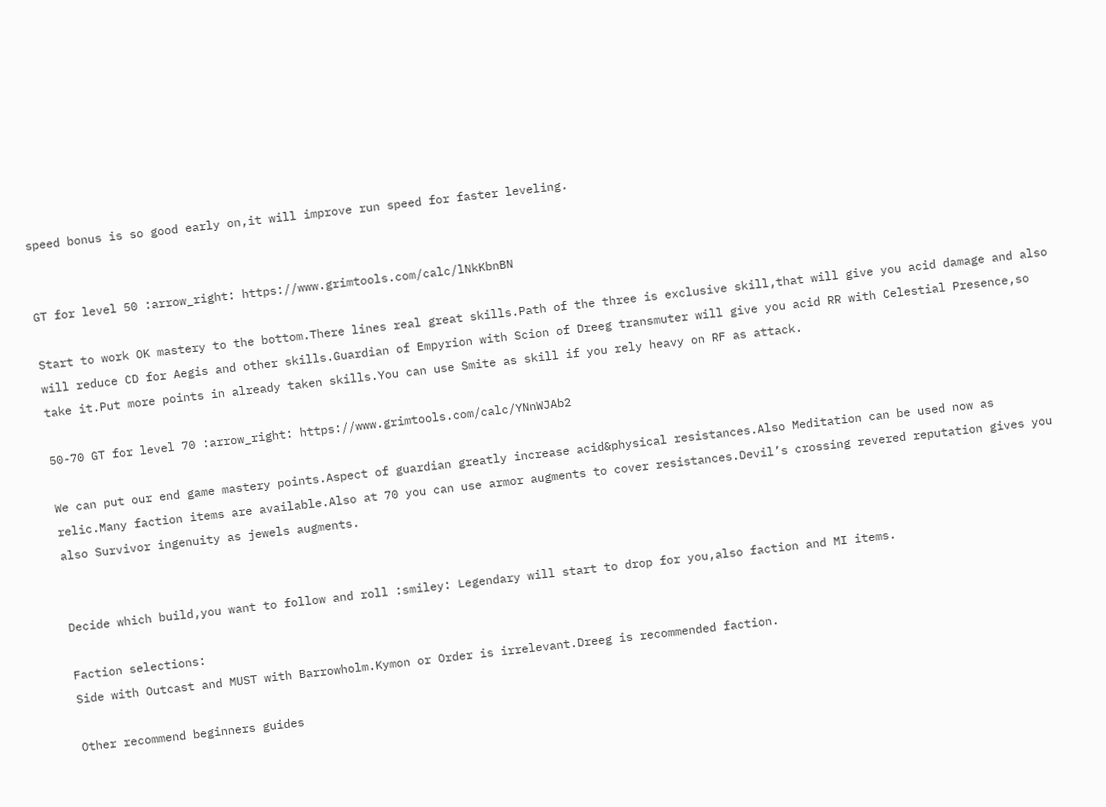speed bonus is so good early on,it will improve run speed for faster leveling.


GT for level 50 :arrow_right: https://www.grimtools.com/calc/lNkKbnBN

Start to work OK mastery to the bottom.There lines real great skills.Path of the three is exclusive skill,that will give you acid damage and also will reduce CD for Aegis and other skills.Guardian of Empyrion with Scion of Dreeg transmuter will give you acid RR with Celestial Presence,so take it.Put more points in already taken skills.You can use Smite as skill if you rely heavy on RF as attack.

50-70 GT for level 70 :arrow_right: https://www.grimtools.com/calc/YNnWJAb2

We can put our end game mastery points.Aspect of guardian greatly increase acid&physical resistances.Also Meditation can be used now as relic.Many faction items are available.Also at 70 you can use armor augments to cover resistances.Devil’s crossing revered reputation gives you also Survivor ingenuity as jewels augments.


Decide which build,you want to follow and roll :smiley: Legendary will start to drop for you,also faction and MI items.

Faction selections:
Side with Outcast and MUST with Barrowholm.Kymon or Order is irrelevant.Dreeg is recommended faction.

Other recommend beginners guides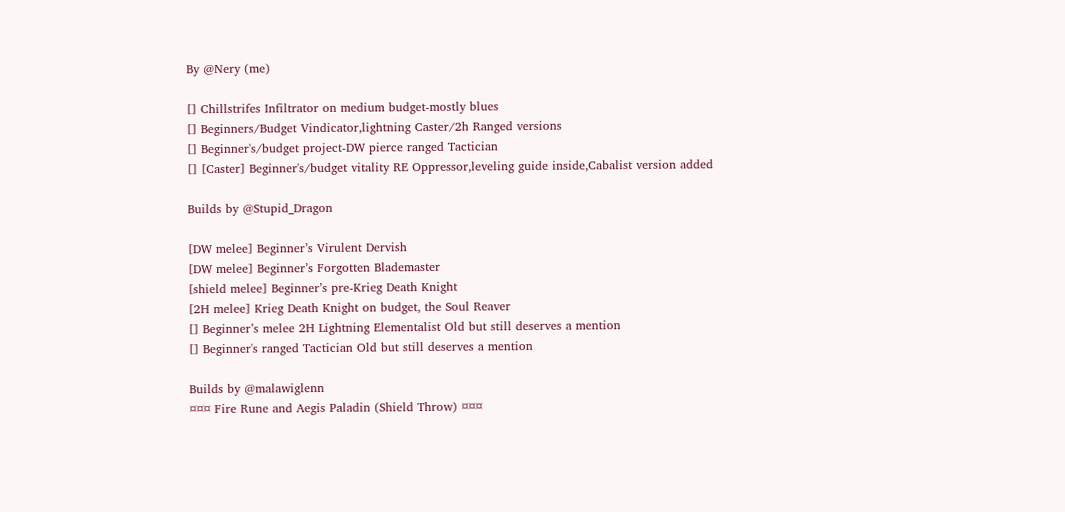By @Nery (me)

[] Chillstrifes Infiltrator on medium budget-mostly blues
[] Beginners/Budget Vindicator,lightning Caster/2h Ranged versions
[] Beginner's/budget project-DW pierce ranged Tactician
[] [Caster] Beginner's/budget vitality RE Oppressor,leveling guide inside,Cabalist version added

Builds by @Stupid_Dragon

[DW melee] Beginner’s Virulent Dervish
[DW melee] Beginner’s Forgotten Blademaster
[shield melee] Beginner’s pre-Krieg Death Knight
[2H melee] Krieg Death Knight on budget, the Soul Reaver
[] Beginner’s melee 2H Lightning Elementalist Old but still deserves a mention
[] Beginner's ranged Tactician Old but still deserves a mention

Builds by @malawiglenn
¤¤¤ Fire Rune and Aegis Paladin (Shield Throw) ¤¤¤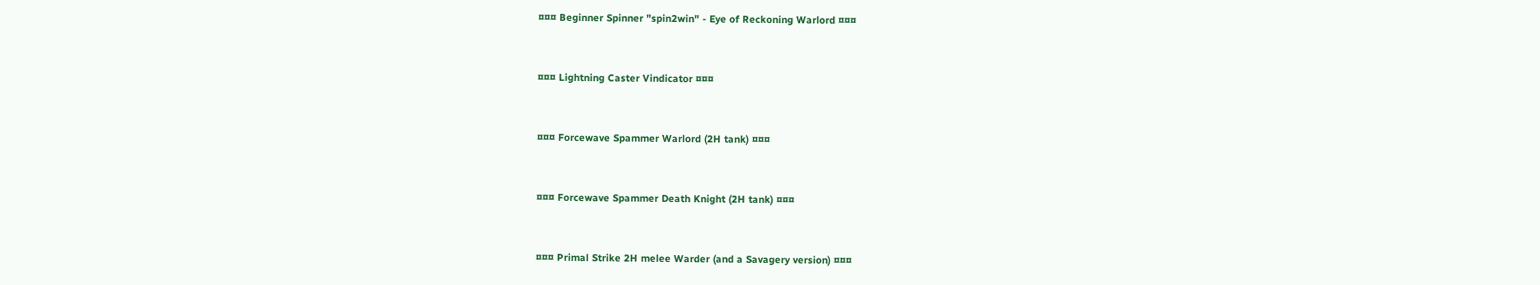¤¤¤ Beginner Spinner "spin2win" - Eye of Reckoning Warlord ¤¤¤


¤¤¤ Lightning Caster Vindicator ¤¤¤


¤¤¤ Forcewave Spammer Warlord (2H tank) ¤¤¤


¤¤¤ Forcewave Spammer Death Knight (2H tank) ¤¤¤


¤¤¤ Primal Strike 2H melee Warder (and a Savagery version) ¤¤¤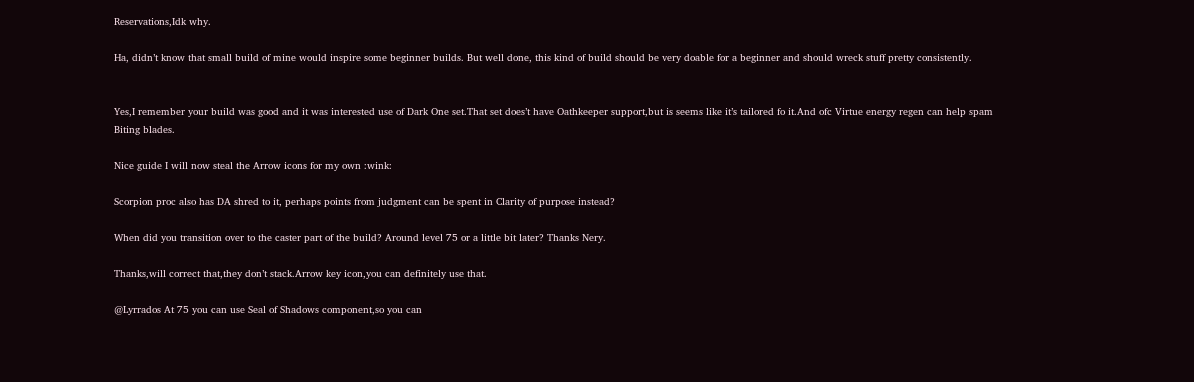Reservations,Idk why.

Ha, didn’t know that small build of mine would inspire some beginner builds. But well done, this kind of build should be very doable for a beginner and should wreck stuff pretty consistently.


Yes,I remember your build was good and it was interested use of Dark One set.That set does’t have Oathkeeper support,but is seems like it’s tailored fo it.And ofc Virtue energy regen can help spam Biting blades.

Nice guide I will now steal the Arrow icons for my own :wink:

Scorpion proc also has DA shred to it, perhaps points from judgment can be spent in Clarity of purpose instead?

When did you transition over to the caster part of the build? Around level 75 or a little bit later? Thanks Nery.

Thanks,will correct that,they don’t stack.Arrow key icon,you can definitely use that.

@Lyrrados At 75 you can use Seal of Shadows component,so you can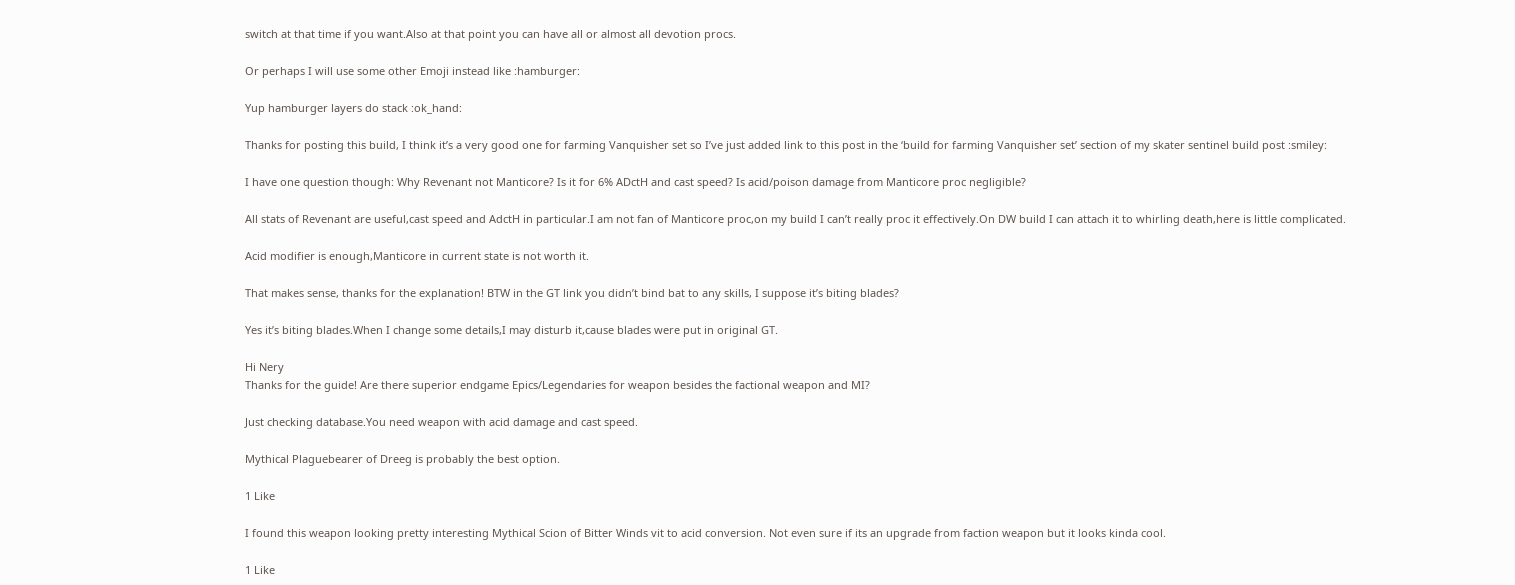switch at that time if you want.Also at that point you can have all or almost all devotion procs.

Or perhaps I will use some other Emoji instead like :hamburger:

Yup hamburger layers do stack :ok_hand:

Thanks for posting this build, I think it’s a very good one for farming Vanquisher set so I’ve just added link to this post in the ‘build for farming Vanquisher set’ section of my skater sentinel build post :smiley:

I have one question though: Why Revenant not Manticore? Is it for 6% ADctH and cast speed? Is acid/poison damage from Manticore proc negligible?

All stats of Revenant are useful,cast speed and AdctH in particular.I am not fan of Manticore proc,on my build I can’t really proc it effectively.On DW build I can attach it to whirling death,here is little complicated.

Acid modifier is enough,Manticore in current state is not worth it.

That makes sense, thanks for the explanation! BTW in the GT link you didn’t bind bat to any skills, I suppose it’s biting blades?

Yes it’s biting blades.When I change some details,I may disturb it,cause blades were put in original GT.

Hi Nery
Thanks for the guide! Are there superior endgame Epics/Legendaries for weapon besides the factional weapon and MI?

Just checking database.You need weapon with acid damage and cast speed.

Mythical Plaguebearer of Dreeg is probably the best option.

1 Like

I found this weapon looking pretty interesting Mythical Scion of Bitter Winds vit to acid conversion. Not even sure if its an upgrade from faction weapon but it looks kinda cool.

1 Like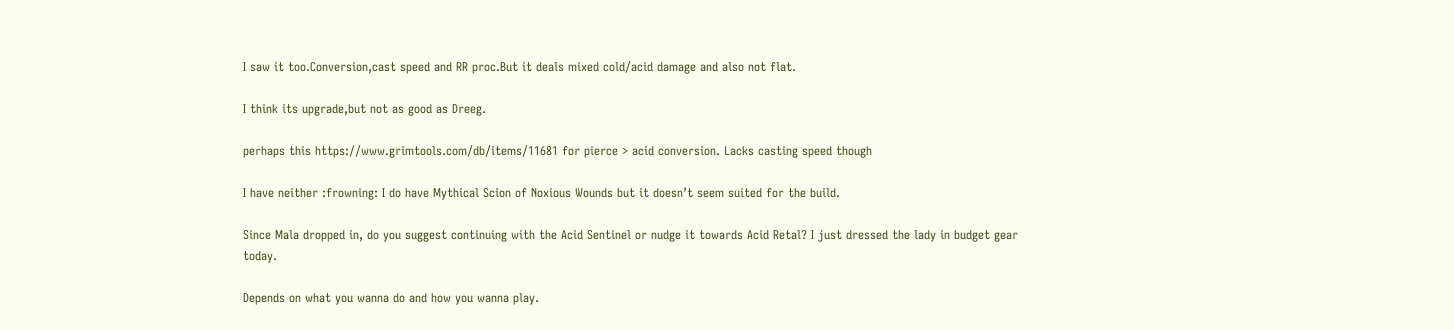I saw it too.Conversion,cast speed and RR proc.But it deals mixed cold/acid damage and also not flat.

I think its upgrade,but not as good as Dreeg.

perhaps this https://www.grimtools.com/db/items/11681 for pierce > acid conversion. Lacks casting speed though

I have neither :frowning: I do have Mythical Scion of Noxious Wounds but it doesn’t seem suited for the build.

Since Mala dropped in, do you suggest continuing with the Acid Sentinel or nudge it towards Acid Retal? I just dressed the lady in budget gear today.

Depends on what you wanna do and how you wanna play.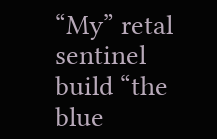“My” retal sentinel build “the blue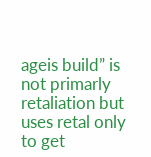ageis build” is not primarly retaliation but uses retal only to get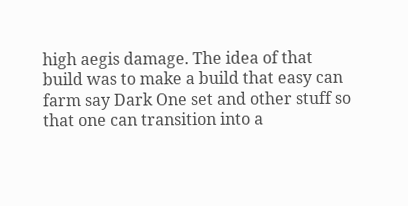high aegis damage. The idea of that build was to make a build that easy can farm say Dark One set and other stuff so that one can transition into a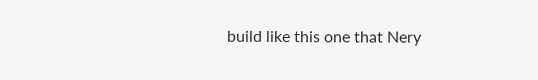build like this one that Nery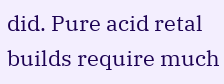did. Pure acid retal builds require much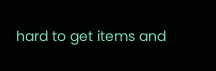hard to get items and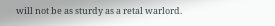will not be as sturdy as a retal warlord.